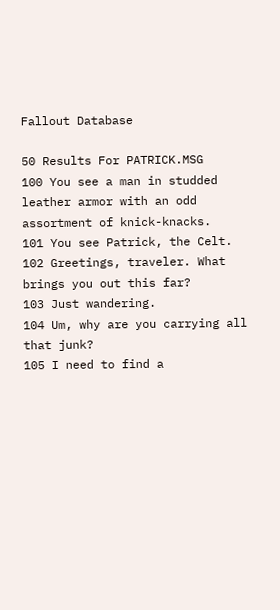Fallout Database

50 Results For PATRICK.MSG
100 You see a man in studded leather armor with an odd assortment of knick-knacks.
101 You see Patrick, the Celt.
102 Greetings, traveler. What brings you out this far?
103 Just wandering.
104 Um, why are you carrying all that junk?
105 I need to find a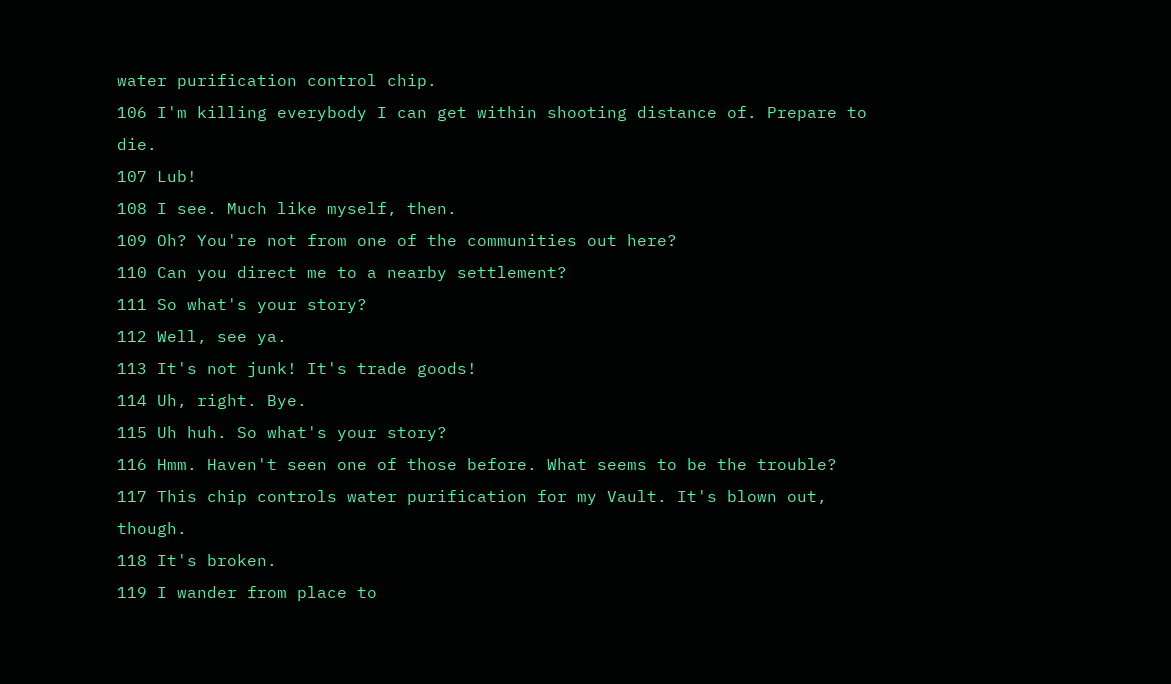water purification control chip.
106 I'm killing everybody I can get within shooting distance of. Prepare to die.
107 Lub!
108 I see. Much like myself, then.
109 Oh? You're not from one of the communities out here?
110 Can you direct me to a nearby settlement?
111 So what's your story?
112 Well, see ya.
113 It's not junk! It's trade goods!
114 Uh, right. Bye.
115 Uh huh. So what's your story?
116 Hmm. Haven't seen one of those before. What seems to be the trouble?
117 This chip controls water purification for my Vault. It's blown out, though.
118 It's broken.
119 I wander from place to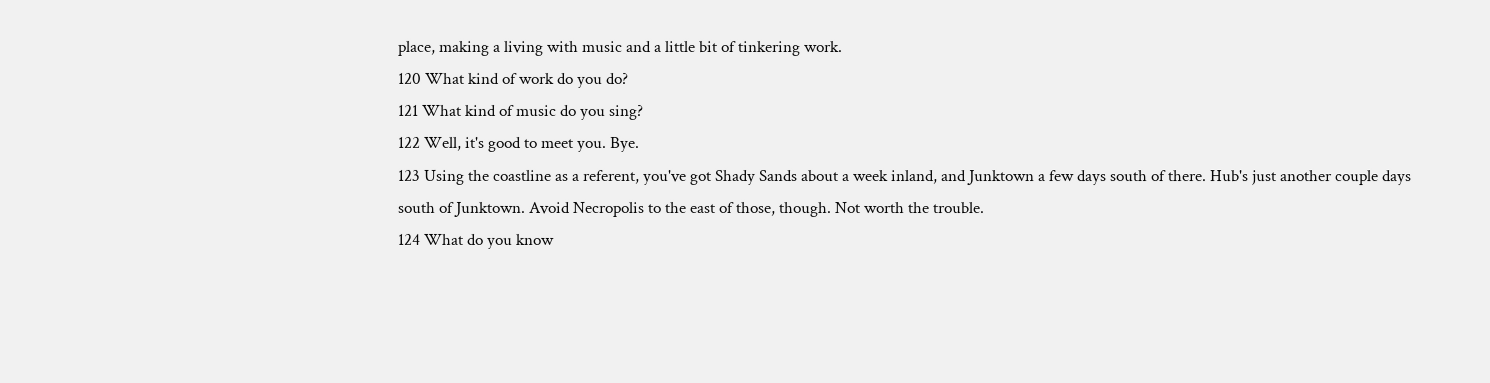place, making a living with music and a little bit of tinkering work.
120 What kind of work do you do?
121 What kind of music do you sing?
122 Well, it's good to meet you. Bye.
123 Using the coastline as a referent, you've got Shady Sands about a week inland, and Junktown a few days south of there. Hub's just another couple days south of Junktown. Avoid Necropolis to the east of those, though. Not worth the trouble.
124 What do you know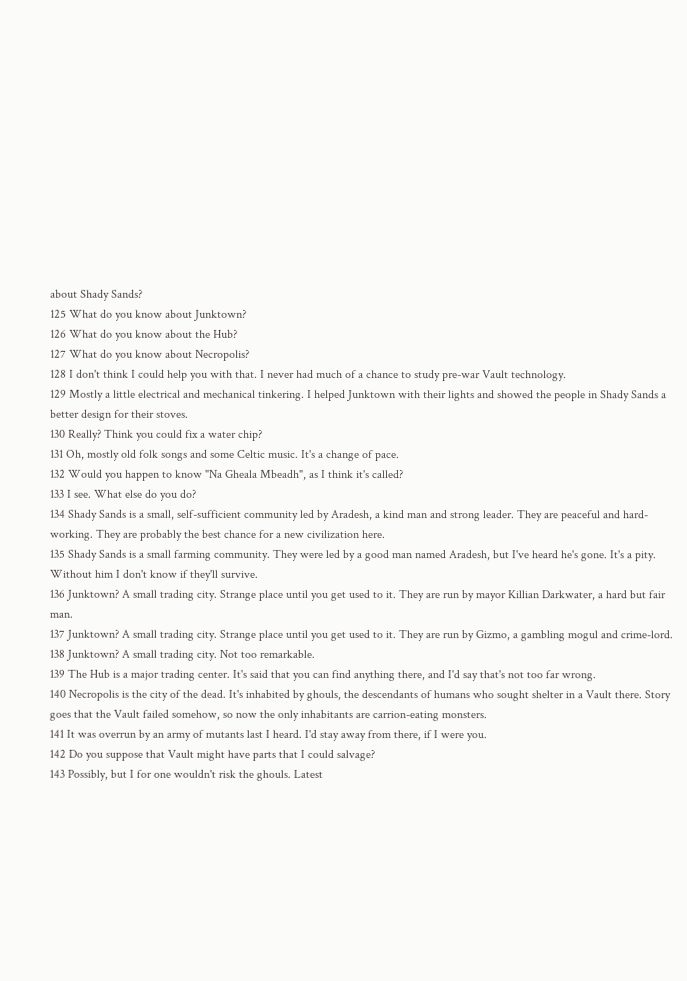about Shady Sands?
125 What do you know about Junktown?
126 What do you know about the Hub?
127 What do you know about Necropolis?
128 I don't think I could help you with that. I never had much of a chance to study pre-war Vault technology.
129 Mostly a little electrical and mechanical tinkering. I helped Junktown with their lights and showed the people in Shady Sands a better design for their stoves.
130 Really? Think you could fix a water chip?
131 Oh, mostly old folk songs and some Celtic music. It's a change of pace.
132 Would you happen to know "Na Gheala Mbeadh", as I think it's called?
133 I see. What else do you do?
134 Shady Sands is a small, self-sufficient community led by Aradesh, a kind man and strong leader. They are peaceful and hard-working. They are probably the best chance for a new civilization here.
135 Shady Sands is a small farming community. They were led by a good man named Aradesh, but I've heard he's gone. It's a pity. Without him I don't know if they'll survive.
136 Junktown? A small trading city. Strange place until you get used to it. They are run by mayor Killian Darkwater, a hard but fair man.
137 Junktown? A small trading city. Strange place until you get used to it. They are run by Gizmo, a gambling mogul and crime-lord.
138 Junktown? A small trading city. Not too remarkable.
139 The Hub is a major trading center. It's said that you can find anything there, and I'd say that's not too far wrong.
140 Necropolis is the city of the dead. It's inhabited by ghouls, the descendants of humans who sought shelter in a Vault there. Story goes that the Vault failed somehow, so now the only inhabitants are carrion-eating monsters.
141 It was overrun by an army of mutants last I heard. I'd stay away from there, if I were you.
142 Do you suppose that Vault might have parts that I could salvage?
143 Possibly, but I for one wouldn't risk the ghouls. Latest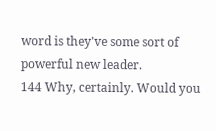word is they've some sort of powerful new leader.
144 Why, certainly. Would you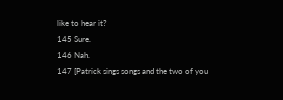like to hear it?
145 Sure.
146 Nah.
147 [Patrick sings songs and the two of you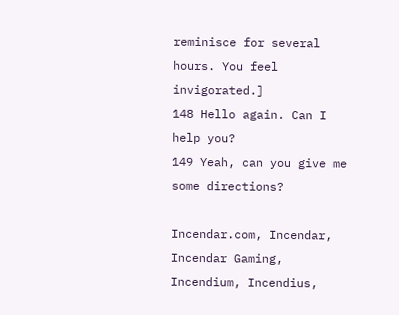reminisce for several hours. You feel invigorated.]
148 Hello again. Can I help you?
149 Yeah, can you give me some directions?

Incendar.com, Incendar, Incendar Gaming, Incendium, Incendius,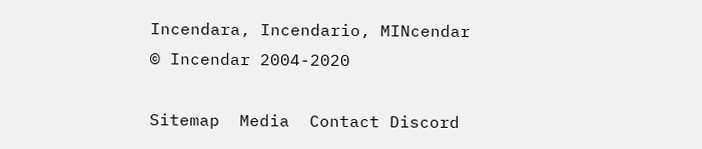Incendara, Incendario, MINcendar
© Incendar 2004-2020

Sitemap  Media  Contact Discord